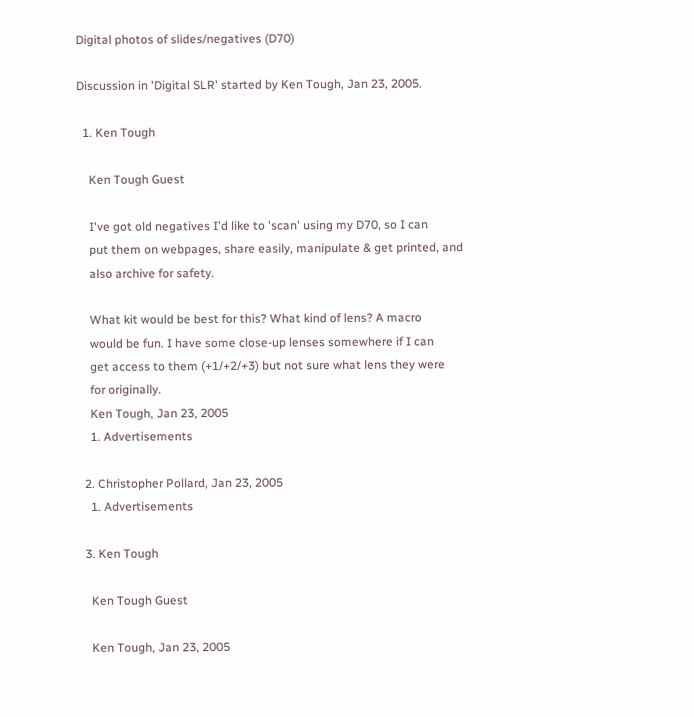Digital photos of slides/negatives (D70)

Discussion in 'Digital SLR' started by Ken Tough, Jan 23, 2005.

  1. Ken Tough

    Ken Tough Guest

    I've got old negatives I'd like to 'scan' using my D70, so I can
    put them on webpages, share easily, manipulate & get printed, and
    also archive for safety.

    What kit would be best for this? What kind of lens? A macro
    would be fun. I have some close-up lenses somewhere if I can
    get access to them (+1/+2/+3) but not sure what lens they were
    for originally.
    Ken Tough, Jan 23, 2005
    1. Advertisements

  2. Christopher Pollard, Jan 23, 2005
    1. Advertisements

  3. Ken Tough

    Ken Tough Guest

    Ken Tough, Jan 23, 2005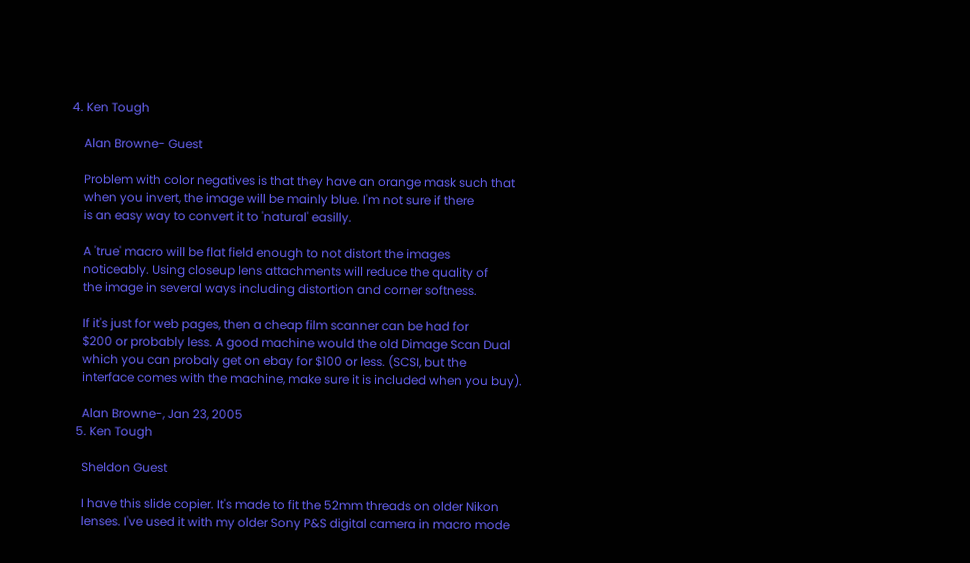4. Ken Tough

    Alan Browne- Guest

    Problem with color negatives is that they have an orange mask such that
    when you invert, the image will be mainly blue. I'm not sure if there
    is an easy way to convert it to 'natural' easilly.

    A 'true' macro will be flat field enough to not distort the images
    noticeably. Using closeup lens attachments will reduce the quality of
    the image in several ways including distortion and corner softness.

    If it's just for web pages, then a cheap film scanner can be had for
    $200 or probably less. A good machine would the old Dimage Scan Dual
    which you can probaly get on ebay for $100 or less. (SCSI, but the
    interface comes with the machine, make sure it is included when you buy).

    Alan Browne-, Jan 23, 2005
  5. Ken Tough

    Sheldon Guest

    I have this slide copier. It's made to fit the 52mm threads on older Nikon
    lenses. I've used it with my older Sony P&S digital camera in macro mode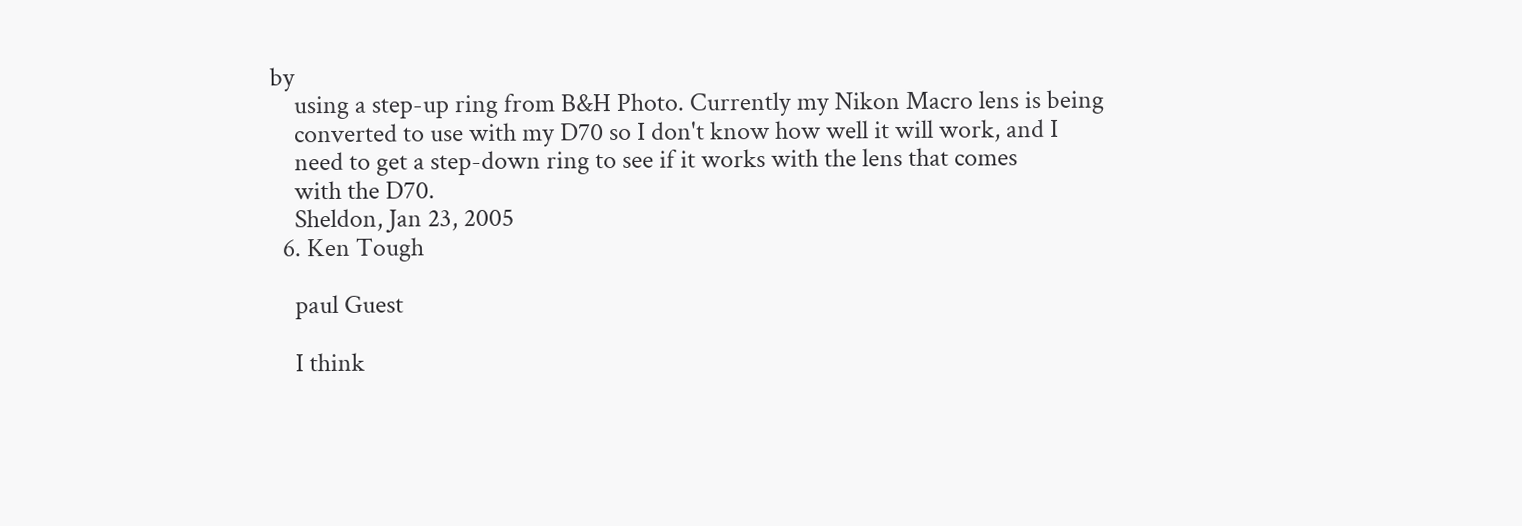by
    using a step-up ring from B&H Photo. Currently my Nikon Macro lens is being
    converted to use with my D70 so I don't know how well it will work, and I
    need to get a step-down ring to see if it works with the lens that comes
    with the D70.
    Sheldon, Jan 23, 2005
  6. Ken Tough

    paul Guest

    I think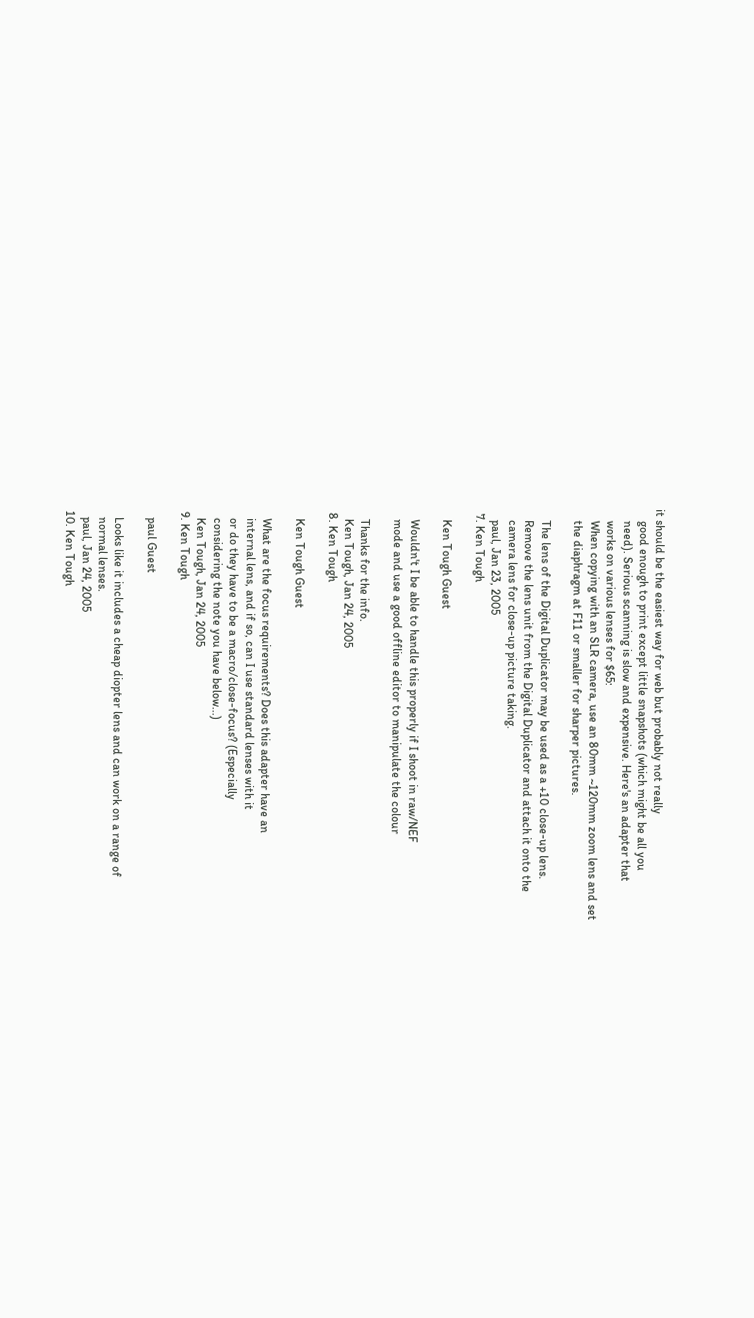it should be the easiest way for web but probably not really
    good enough to print except little snapshots (which might be all you
    need). Serious scanning is slow and expensive. Here's an adapter that
    works on various lenses for $65:
    When copying with an SLR camera, use an 80mm ~120mm zoom lens and set
    the diaphragm at F11 or smaller for sharper pictures.

    The lens of the Digital Duplicator may be used as a +10 close-up lens.
    Remove the lens unit from the Digital Duplicator and attach it onto the
    camera lens for close-up picture taking.
    paul, Jan 23, 2005
  7. Ken Tough

    Ken Tough Guest

    Wouldn't I be able to handle this properly if I shoot in raw/NEF
    mode and use a good offline editor to manipulate the colour

    Thanks for the info.
    Ken Tough, Jan 24, 2005
  8. Ken Tough

    Ken Tough Guest

    What are the focus requirements? Does this adapter have an
    internal lens, and if so, can I use standard lenses with it
    or do they have to be a macro/close-focus? (Especially
    considering the note you have below...)
    Ken Tough, Jan 24, 2005
  9. Ken Tough

    paul Guest

    Looks like it includes a cheap diopter lens and can work on a range of
    normal lenses.
    paul, Jan 24, 2005
  10. Ken Tough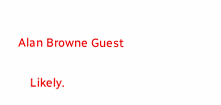Alan Browne Guest

    Likely.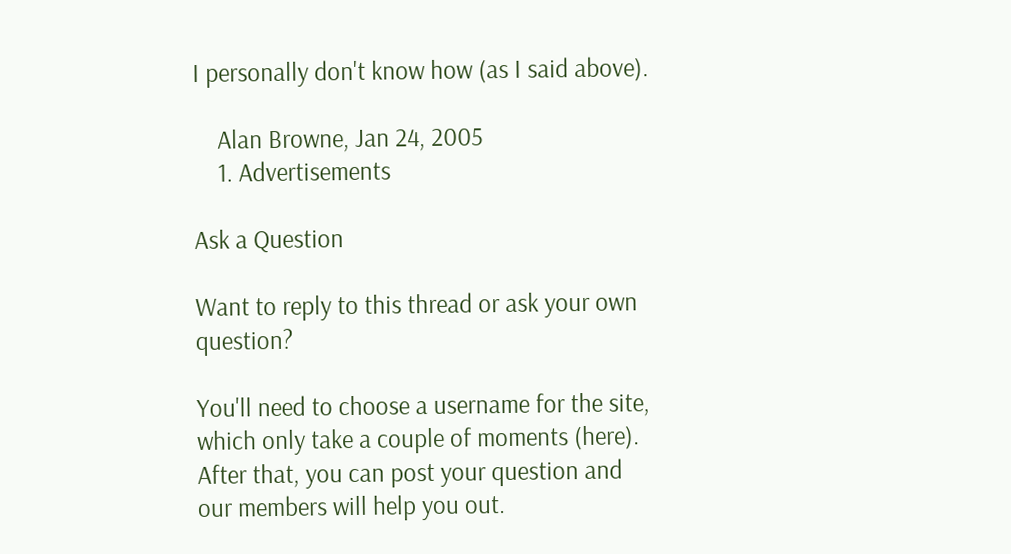I personally don't know how (as I said above).

    Alan Browne, Jan 24, 2005
    1. Advertisements

Ask a Question

Want to reply to this thread or ask your own question?

You'll need to choose a username for the site, which only take a couple of moments (here). After that, you can post your question and our members will help you out.